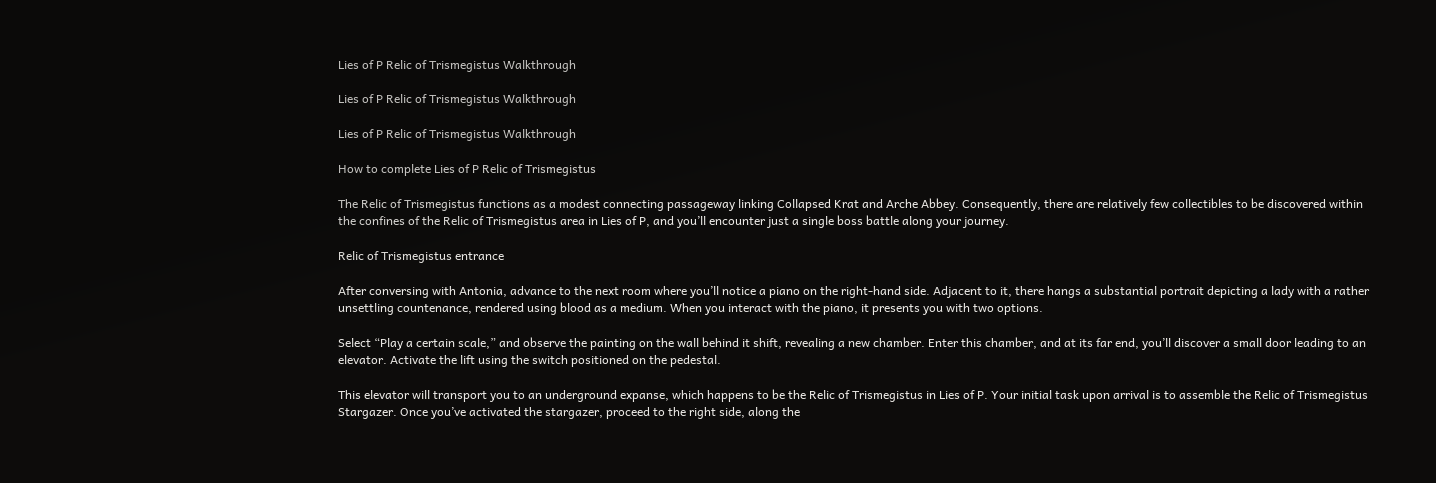Lies of P Relic of Trismegistus Walkthrough

Lies of P Relic of Trismegistus Walkthrough

Lies of P Relic of Trismegistus Walkthrough

How to complete Lies of P Relic of Trismegistus

The Relic of Trismegistus functions as a modest connecting passageway linking Collapsed Krat and Arche Abbey. Consequently, there are relatively few collectibles to be discovered within the confines of the Relic of Trismegistus area in Lies of P, and you’ll encounter just a single boss battle along your journey.

Relic of Trismegistus entrance

After conversing with Antonia, advance to the next room where you’ll notice a piano on the right-hand side. Adjacent to it, there hangs a substantial portrait depicting a lady with a rather unsettling countenance, rendered using blood as a medium. When you interact with the piano, it presents you with two options.

Select “Play a certain scale,” and observe the painting on the wall behind it shift, revealing a new chamber. Enter this chamber, and at its far end, you’ll discover a small door leading to an elevator. Activate the lift using the switch positioned on the pedestal.

This elevator will transport you to an underground expanse, which happens to be the Relic of Trismegistus in Lies of P. Your initial task upon arrival is to assemble the Relic of Trismegistus Stargazer. Once you’ve activated the stargazer, proceed to the right side, along the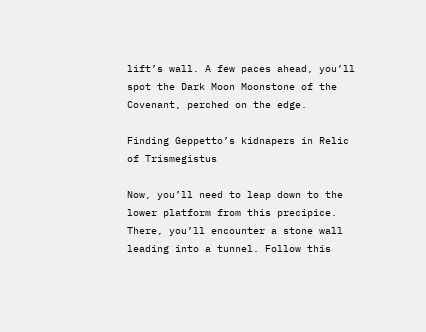lift’s wall. A few paces ahead, you’ll spot the Dark Moon Moonstone of the Covenant, perched on the edge.

Finding Geppetto’s kidnapers in Relic of Trismegistus

Now, you’ll need to leap down to the lower platform from this precipice. There, you’ll encounter a stone wall leading into a tunnel. Follow this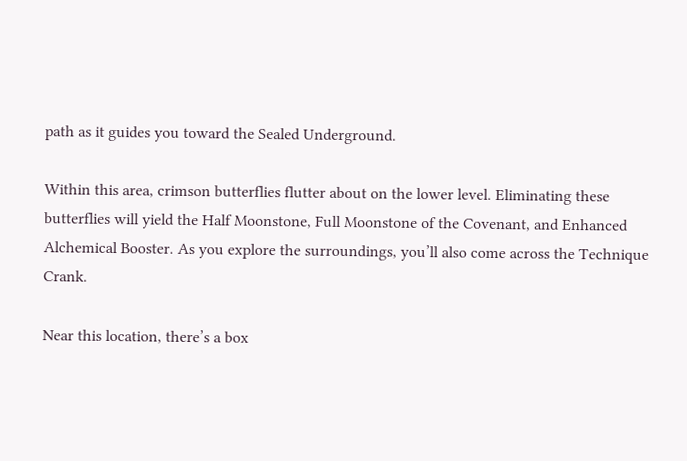path as it guides you toward the Sealed Underground.

Within this area, crimson butterflies flutter about on the lower level. Eliminating these butterflies will yield the Half Moonstone, Full Moonstone of the Covenant, and Enhanced Alchemical Booster. As you explore the surroundings, you’ll also come across the Technique Crank.

Near this location, there’s a box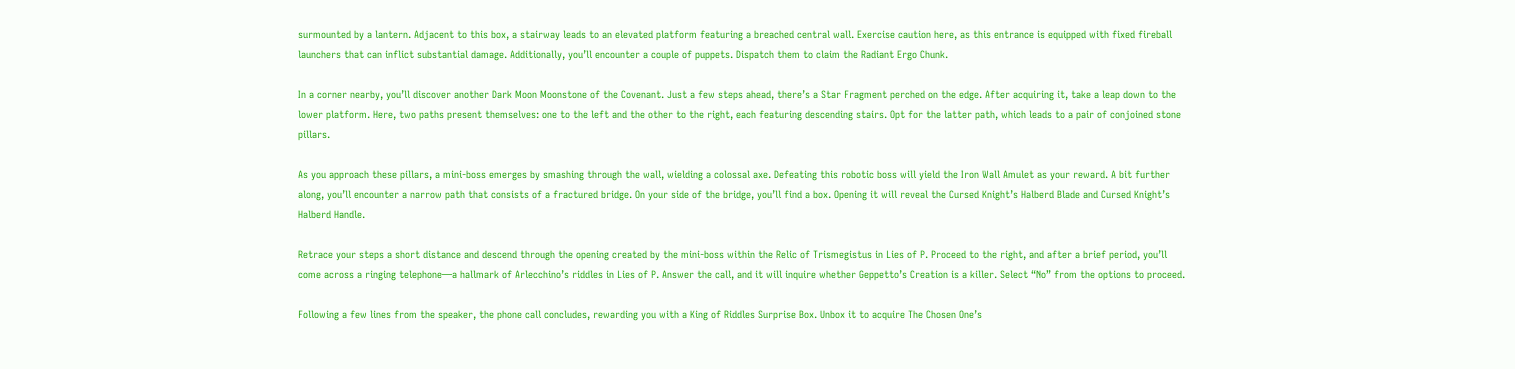surmounted by a lantern. Adjacent to this box, a stairway leads to an elevated platform featuring a breached central wall. Exercise caution here, as this entrance is equipped with fixed fireball launchers that can inflict substantial damage. Additionally, you’ll encounter a couple of puppets. Dispatch them to claim the Radiant Ergo Chunk.

In a corner nearby, you’ll discover another Dark Moon Moonstone of the Covenant. Just a few steps ahead, there’s a Star Fragment perched on the edge. After acquiring it, take a leap down to the lower platform. Here, two paths present themselves: one to the left and the other to the right, each featuring descending stairs. Opt for the latter path, which leads to a pair of conjoined stone pillars.

As you approach these pillars, a mini-boss emerges by smashing through the wall, wielding a colossal axe. Defeating this robotic boss will yield the Iron Wall Amulet as your reward. A bit further along, you’ll encounter a narrow path that consists of a fractured bridge. On your side of the bridge, you’ll find a box. Opening it will reveal the Cursed Knight’s Halberd Blade and Cursed Knight’s Halberd Handle.

Retrace your steps a short distance and descend through the opening created by the mini-boss within the Relic of Trismegistus in Lies of P. Proceed to the right, and after a brief period, you’ll come across a ringing telephone—a hallmark of Arlecchino’s riddles in Lies of P. Answer the call, and it will inquire whether Geppetto’s Creation is a killer. Select “No” from the options to proceed.

Following a few lines from the speaker, the phone call concludes, rewarding you with a King of Riddles Surprise Box. Unbox it to acquire The Chosen One’s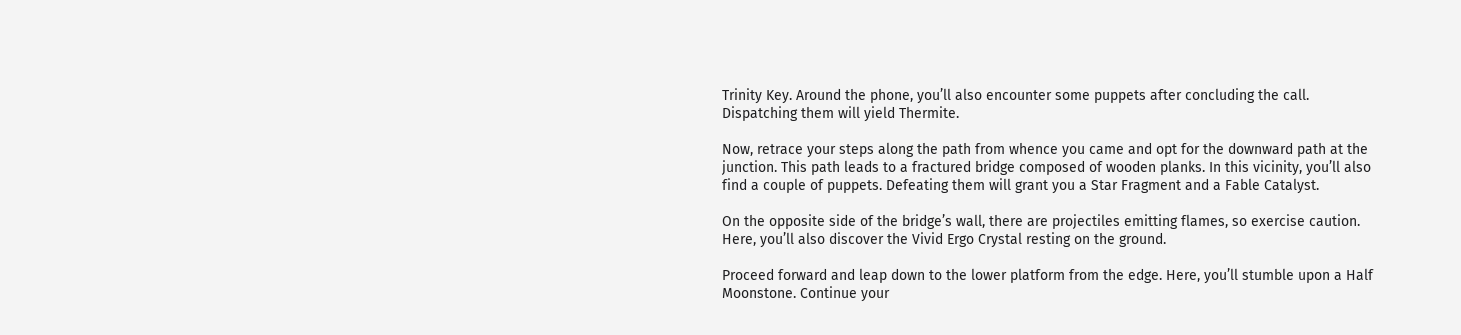Trinity Key. Around the phone, you’ll also encounter some puppets after concluding the call. Dispatching them will yield Thermite.

Now, retrace your steps along the path from whence you came and opt for the downward path at the junction. This path leads to a fractured bridge composed of wooden planks. In this vicinity, you’ll also find a couple of puppets. Defeating them will grant you a Star Fragment and a Fable Catalyst.

On the opposite side of the bridge’s wall, there are projectiles emitting flames, so exercise caution. Here, you’ll also discover the Vivid Ergo Crystal resting on the ground.

Proceed forward and leap down to the lower platform from the edge. Here, you’ll stumble upon a Half Moonstone. Continue your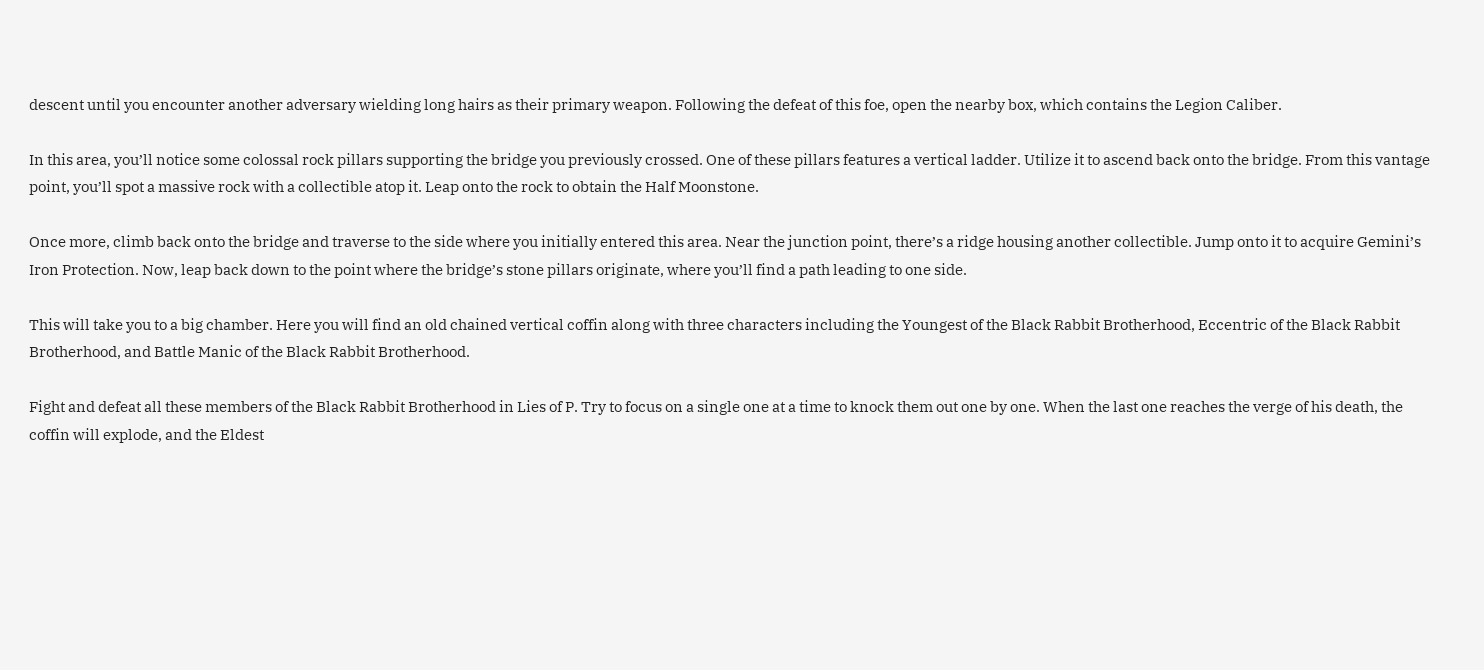descent until you encounter another adversary wielding long hairs as their primary weapon. Following the defeat of this foe, open the nearby box, which contains the Legion Caliber.

In this area, you’ll notice some colossal rock pillars supporting the bridge you previously crossed. One of these pillars features a vertical ladder. Utilize it to ascend back onto the bridge. From this vantage point, you’ll spot a massive rock with a collectible atop it. Leap onto the rock to obtain the Half Moonstone.

Once more, climb back onto the bridge and traverse to the side where you initially entered this area. Near the junction point, there’s a ridge housing another collectible. Jump onto it to acquire Gemini’s Iron Protection. Now, leap back down to the point where the bridge’s stone pillars originate, where you’ll find a path leading to one side.

This will take you to a big chamber. Here you will find an old chained vertical coffin along with three characters including the Youngest of the Black Rabbit Brotherhood, Eccentric of the Black Rabbit Brotherhood, and Battle Manic of the Black Rabbit Brotherhood.

Fight and defeat all these members of the Black Rabbit Brotherhood in Lies of P. Try to focus on a single one at a time to knock them out one by one. When the last one reaches the verge of his death, the coffin will explode, and the Eldest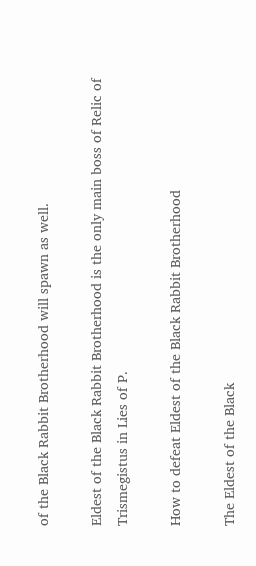of the Black Rabbit Brotherhood will spawn as well.

Eldest of the Black Rabbit Brotherhood is the only main boss of Relic of Trismegistus in Lies of P.

How to defeat Eldest of the Black Rabbit Brotherhood

The Eldest of the Black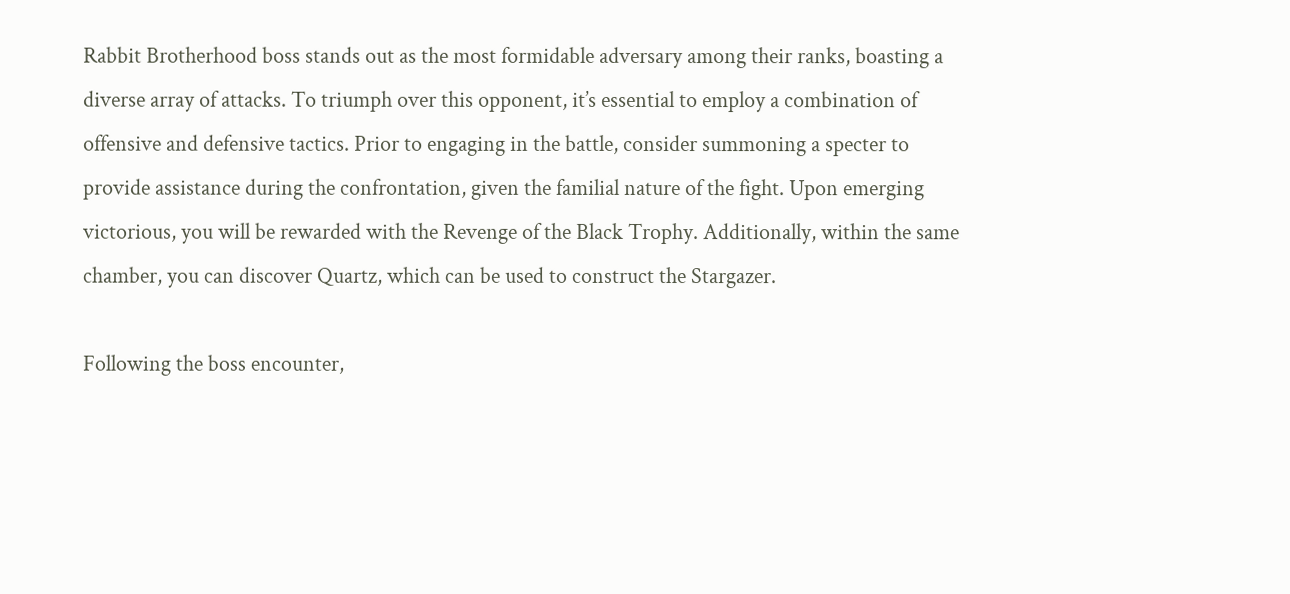Rabbit Brotherhood boss stands out as the most formidable adversary among their ranks, boasting a diverse array of attacks. To triumph over this opponent, it’s essential to employ a combination of offensive and defensive tactics. Prior to engaging in the battle, consider summoning a specter to provide assistance during the confrontation, given the familial nature of the fight. Upon emerging victorious, you will be rewarded with the Revenge of the Black Trophy. Additionally, within the same chamber, you can discover Quartz, which can be used to construct the Stargazer.

Following the boss encounter,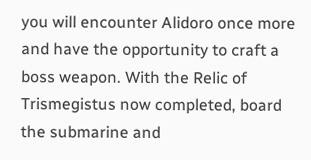you will encounter Alidoro once more and have the opportunity to craft a boss weapon. With the Relic of Trismegistus now completed, board the submarine and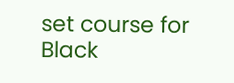set course for Black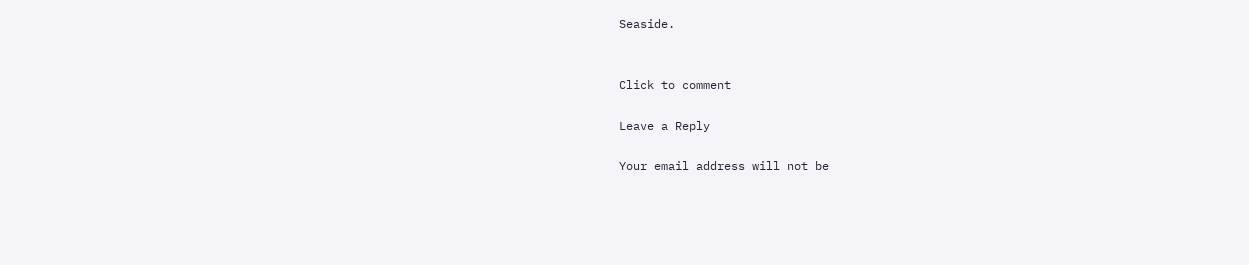Seaside.


Click to comment

Leave a Reply

Your email address will not be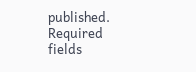published. Required fields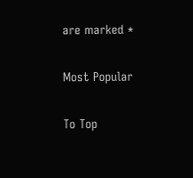are marked *

Most Popular

To Top